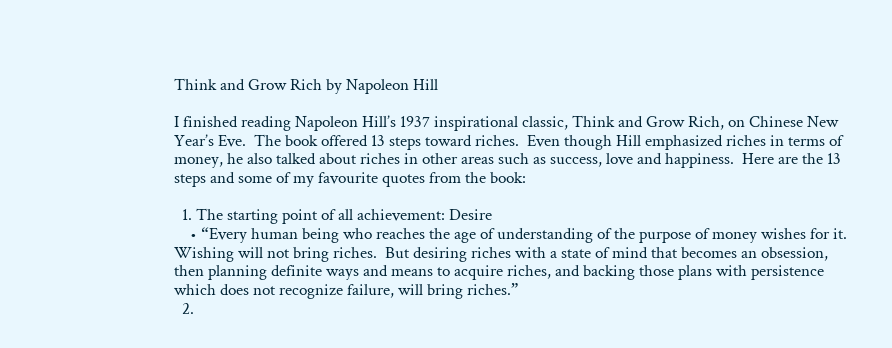Think and Grow Rich by Napoleon Hill

I finished reading Napoleon Hill’s 1937 inspirational classic, Think and Grow Rich, on Chinese New Year’s Eve.  The book offered 13 steps toward riches.  Even though Hill emphasized riches in terms of money, he also talked about riches in other areas such as success, love and happiness.  Here are the 13 steps and some of my favourite quotes from the book:

  1. The starting point of all achievement: Desire
    • “Every human being who reaches the age of understanding of the purpose of money wishes for it.  Wishing will not bring riches.  But desiring riches with a state of mind that becomes an obsession, then planning definite ways and means to acquire riches, and backing those plans with persistence which does not recognize failure, will bring riches.”
  2.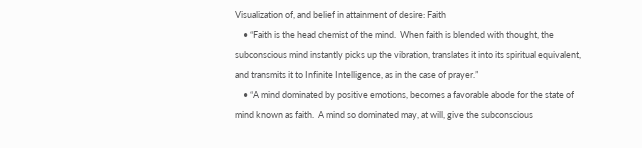Visualization of, and belief in attainment of desire: Faith
    • “Faith is the head chemist of the mind.  When faith is blended with thought, the subconscious mind instantly picks up the vibration, translates it into its spiritual equivalent, and transmits it to Infinite Intelligence, as in the case of prayer.”
    • “A mind dominated by positive emotions, becomes a favorable abode for the state of mind known as faith.  A mind so dominated may, at will, give the subconscious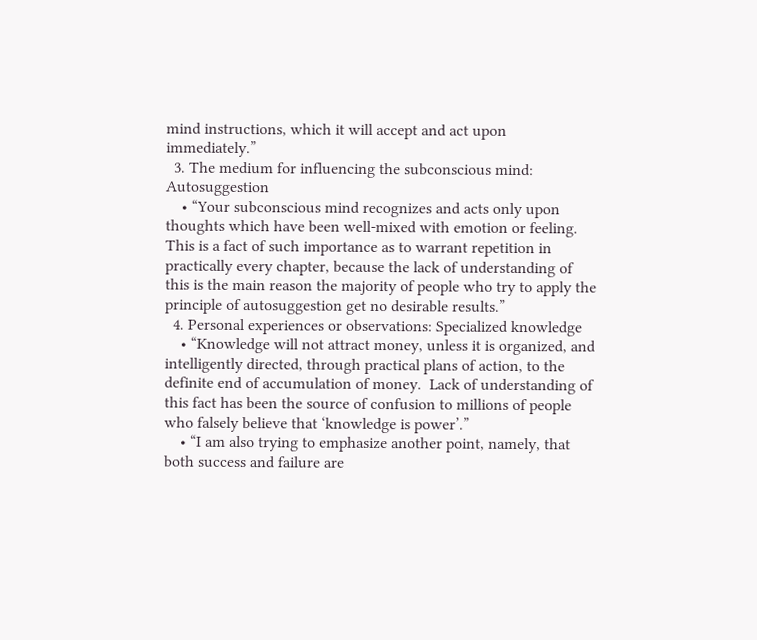mind instructions, which it will accept and act upon immediately.”
  3. The medium for influencing the subconscious mind: Autosuggestion
    • “Your subconscious mind recognizes and acts only upon thoughts which have been well-mixed with emotion or feeling.  This is a fact of such importance as to warrant repetition in practically every chapter, because the lack of understanding of this is the main reason the majority of people who try to apply the principle of autosuggestion get no desirable results.”
  4. Personal experiences or observations: Specialized knowledge
    • “Knowledge will not attract money, unless it is organized, and intelligently directed, through practical plans of action, to the definite end of accumulation of money.  Lack of understanding of this fact has been the source of confusion to millions of people who falsely believe that ‘knowledge is power’.”
    • “I am also trying to emphasize another point, namely, that both success and failure are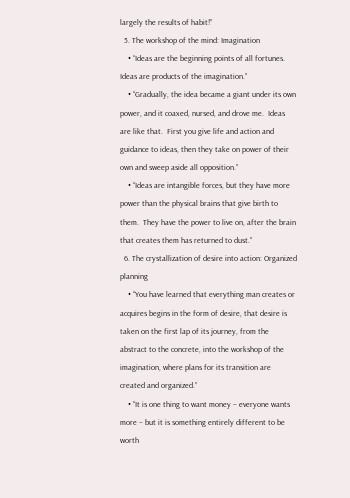largely the results of habit!”
  5. The workshop of the mind: Imagination
    • “Ideas are the beginning points of all fortunes.  Ideas are products of the imagination.”
    • “Gradually, the idea became a giant under its own power, and it coaxed, nursed, and drove me.  Ideas are like that.  First you give life and action and guidance to ideas, then they take on power of their own and sweep aside all opposition.”
    • “Ideas are intangible forces, but they have more power than the physical brains that give birth to them.  They have the power to live on, after the brain that creates them has returned to dust.”
  6. The crystallization of desire into action: Organized planning
    • “You have learned that everything man creates or acquires begins in the form of desire, that desire is taken on the first lap of its journey, from the abstract to the concrete, into the workshop of the imagination, where plans for its transition are created and organized.”
    • “It is one thing to want money – everyone wants more – but it is something entirely different to be worth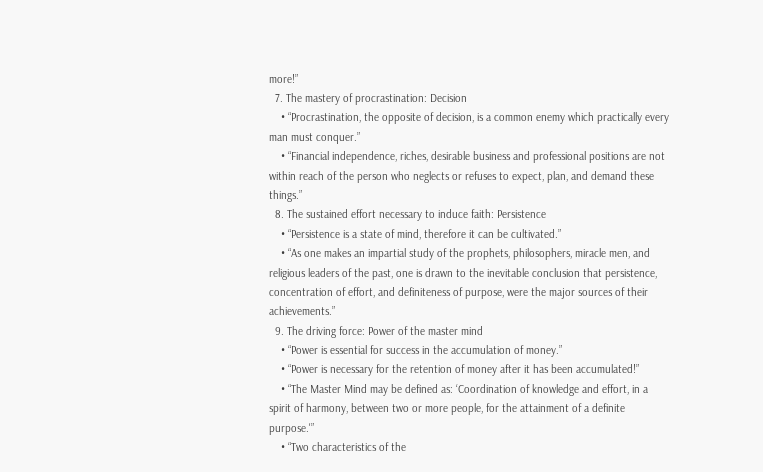more!”
  7. The mastery of procrastination: Decision
    • “Procrastination, the opposite of decision, is a common enemy which practically every man must conquer.”
    • “Financial independence, riches, desirable business and professional positions are not within reach of the person who neglects or refuses to expect, plan, and demand these things.”
  8. The sustained effort necessary to induce faith: Persistence
    • “Persistence is a state of mind, therefore it can be cultivated.”
    • “As one makes an impartial study of the prophets, philosophers, miracle men, and religious leaders of the past, one is drawn to the inevitable conclusion that persistence, concentration of effort, and definiteness of purpose, were the major sources of their achievements.”
  9. The driving force: Power of the master mind
    • “Power is essential for success in the accumulation of money.”
    • “Power is necessary for the retention of money after it has been accumulated!”
    • “The Master Mind may be defined as: ‘Coordination of knowledge and effort, in a spirit of harmony, between two or more people, for the attainment of a definite purpose.'”
    • “Two characteristics of the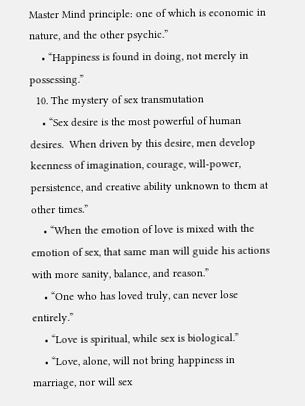Master Mind principle: one of which is economic in nature, and the other psychic.”
    • “Happiness is found in doing, not merely in possessing.”
  10. The mystery of sex transmutation
    • “Sex desire is the most powerful of human desires.  When driven by this desire, men develop keenness of imagination, courage, will-power, persistence, and creative ability unknown to them at other times.”
    • “When the emotion of love is mixed with the emotion of sex, that same man will guide his actions with more sanity, balance, and reason.”
    • “One who has loved truly, can never lose entirely.”
    • “Love is spiritual, while sex is biological.”
    • “Love, alone, will not bring happiness in marriage, nor will sex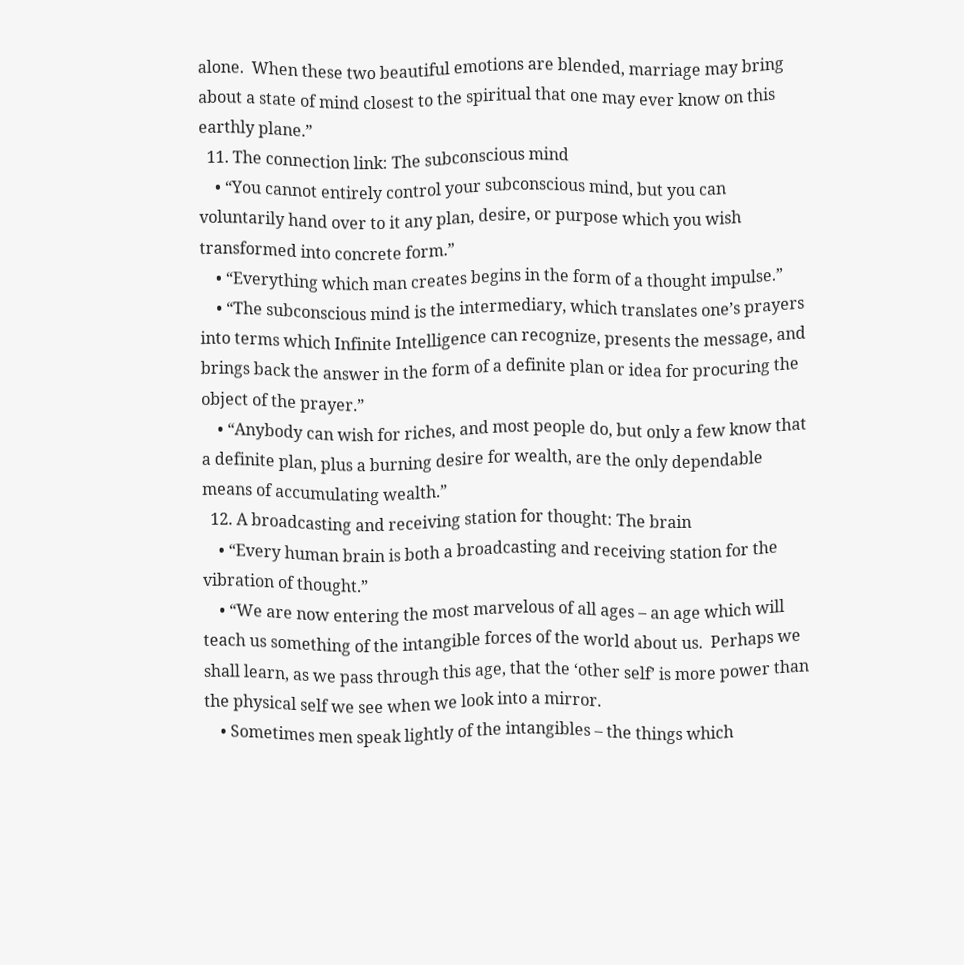alone.  When these two beautiful emotions are blended, marriage may bring about a state of mind closest to the spiritual that one may ever know on this earthly plane.”
  11. The connection link: The subconscious mind
    • “You cannot entirely control your subconscious mind, but you can voluntarily hand over to it any plan, desire, or purpose which you wish transformed into concrete form.”
    • “Everything which man creates begins in the form of a thought impulse.”
    • “The subconscious mind is the intermediary, which translates one’s prayers into terms which Infinite Intelligence can recognize, presents the message, and brings back the answer in the form of a definite plan or idea for procuring the object of the prayer.”
    • “Anybody can wish for riches, and most people do, but only a few know that a definite plan, plus a burning desire for wealth, are the only dependable means of accumulating wealth.”
  12. A broadcasting and receiving station for thought: The brain
    • “Every human brain is both a broadcasting and receiving station for the vibration of thought.”
    • “We are now entering the most marvelous of all ages – an age which will teach us something of the intangible forces of the world about us.  Perhaps we shall learn, as we pass through this age, that the ‘other self’ is more power than the physical self we see when we look into a mirror.
    • Sometimes men speak lightly of the intangibles – the things which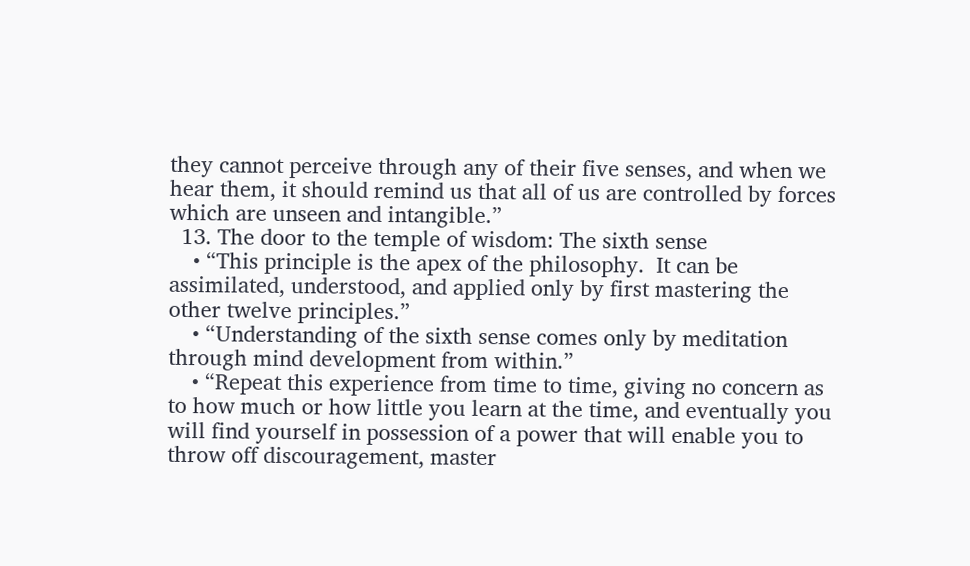they cannot perceive through any of their five senses, and when we hear them, it should remind us that all of us are controlled by forces which are unseen and intangible.”
  13. The door to the temple of wisdom: The sixth sense
    • “This principle is the apex of the philosophy.  It can be assimilated, understood, and applied only by first mastering the other twelve principles.”
    • “Understanding of the sixth sense comes only by meditation through mind development from within.”
    • “Repeat this experience from time to time, giving no concern as to how much or how little you learn at the time, and eventually you will find yourself in possession of a power that will enable you to throw off discouragement, master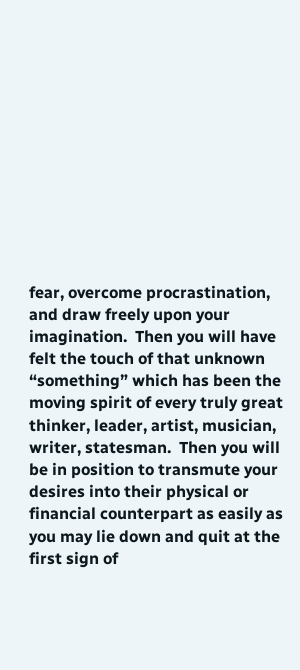fear, overcome procrastination, and draw freely upon your imagination.  Then you will have felt the touch of that unknown “something” which has been the moving spirit of every truly great thinker, leader, artist, musician, writer, statesman.  Then you will be in position to transmute your desires into their physical or financial counterpart as easily as you may lie down and quit at the first sign of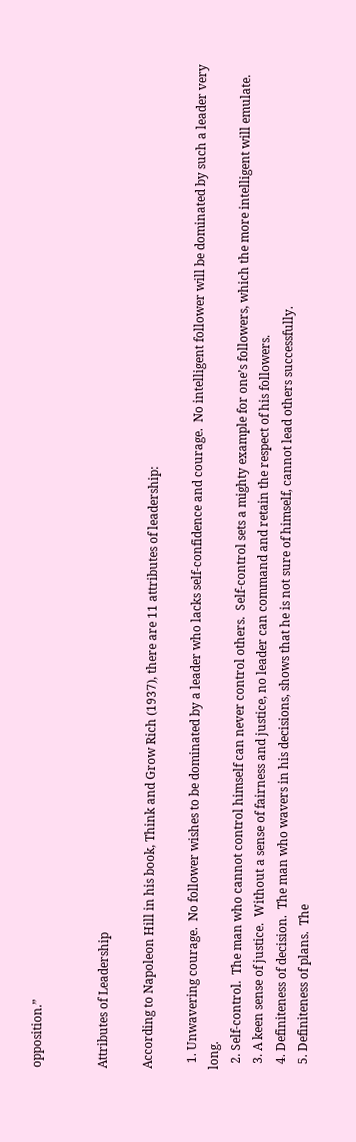opposition.”


Attributes of Leadership

According to Napoleon Hill in his book, Think and Grow Rich (1937), there are 11 attributes of leadership:

  1. Unwavering courage.  No follower wishes to be dominated by a leader who lacks self-confidence and courage.  No intelligent follower will be dominated by such a leader very long.
  2. Self-control.  The man who cannot control himself can never control others.  Self-control sets a mighty example for one’s followers, which the more intelligent will emulate.
  3. A keen sense of justice.  Without a sense of fairness and justice, no leader can command and retain the respect of his followers.
  4. Definiteness of decision.  The man who wavers in his decisions, shows that he is not sure of himself, cannot lead others successfully.
  5. Definiteness of plans.  The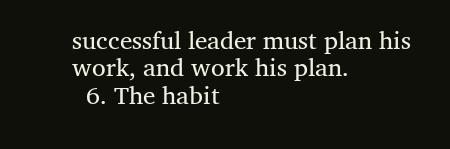successful leader must plan his work, and work his plan.
  6. The habit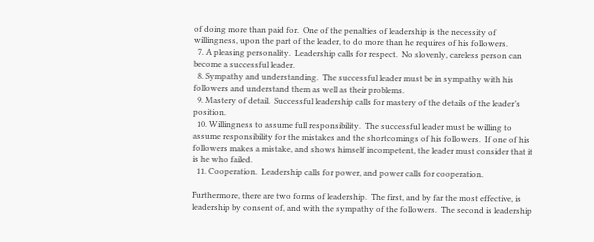of doing more than paid for.  One of the penalties of leadership is the necessity of willingness, upon the part of the leader, to do more than he requires of his followers.
  7. A pleasing personality.  Leadership calls for respect.  No slovenly, careless person can become a successful leader.
  8. Sympathy and understanding.  The successful leader must be in sympathy with his followers and understand them as well as their problems.
  9. Mastery of detail.  Successful leadership calls for mastery of the details of the leader’s position.
  10. Willingness to assume full responsibility.  The successful leader must be willing to assume responsibility for the mistakes and the shortcomings of his followers.  If one of his followers makes a mistake, and shows himself incompetent, the leader must consider that it is he who failed.
  11. Cooperation.  Leadership calls for power, and power calls for cooperation.

Furthermore, there are two forms of leadership.  The first, and by far the most effective, is leadership by consent of, and with the sympathy of the followers.  The second is leadership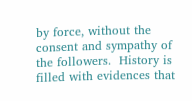by force, without the consent and sympathy of the followers.  History is filled with evidences that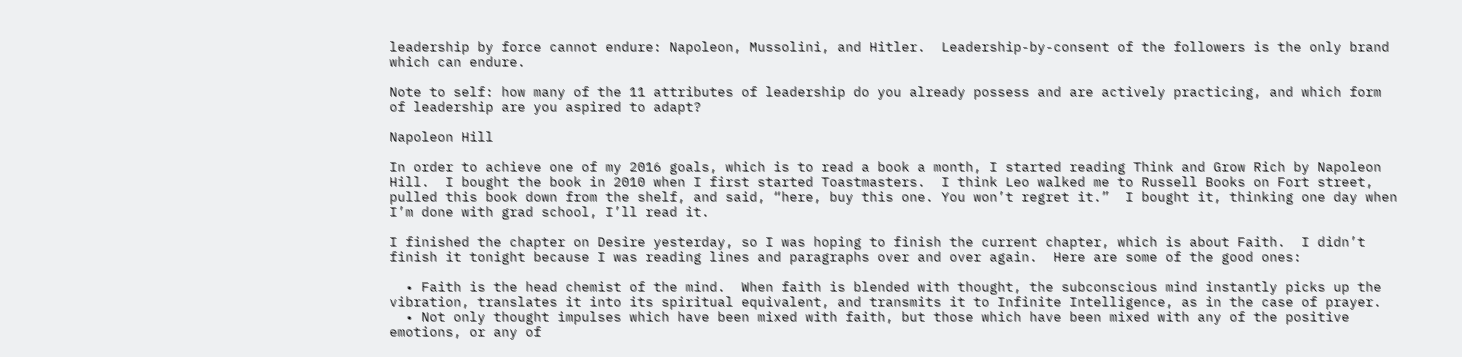leadership by force cannot endure: Napoleon, Mussolini, and Hitler.  Leadership-by-consent of the followers is the only brand which can endure.

Note to self: how many of the 11 attributes of leadership do you already possess and are actively practicing, and which form of leadership are you aspired to adapt?

Napoleon Hill

In order to achieve one of my 2016 goals, which is to read a book a month, I started reading Think and Grow Rich by Napoleon Hill.  I bought the book in 2010 when I first started Toastmasters.  I think Leo walked me to Russell Books on Fort street, pulled this book down from the shelf, and said, “here, buy this one. You won’t regret it.”  I bought it, thinking one day when I’m done with grad school, I’ll read it.

I finished the chapter on Desire yesterday, so I was hoping to finish the current chapter, which is about Faith.  I didn’t finish it tonight because I was reading lines and paragraphs over and over again.  Here are some of the good ones:

  • Faith is the head chemist of the mind.  When faith is blended with thought, the subconscious mind instantly picks up the vibration, translates it into its spiritual equivalent, and transmits it to Infinite Intelligence, as in the case of prayer.
  • Not only thought impulses which have been mixed with faith, but those which have been mixed with any of the positive emotions, or any of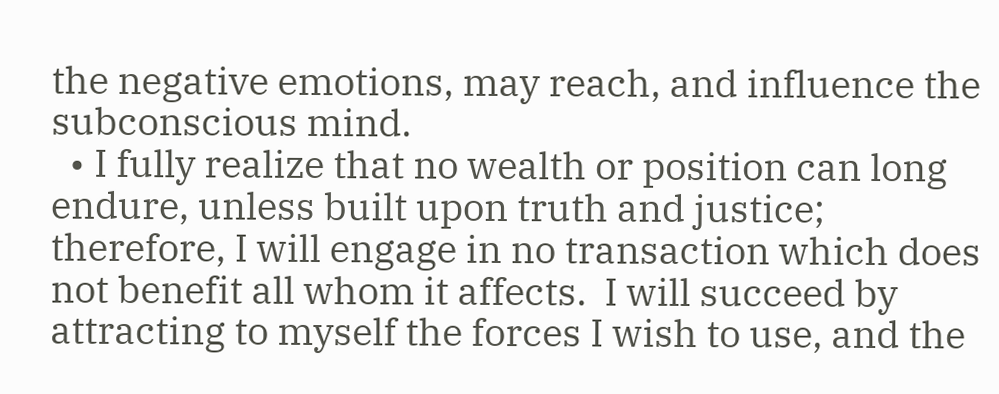the negative emotions, may reach, and influence the subconscious mind.
  • I fully realize that no wealth or position can long endure, unless built upon truth and justice; therefore, I will engage in no transaction which does not benefit all whom it affects.  I will succeed by attracting to myself the forces I wish to use, and the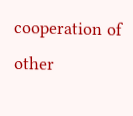cooperation of other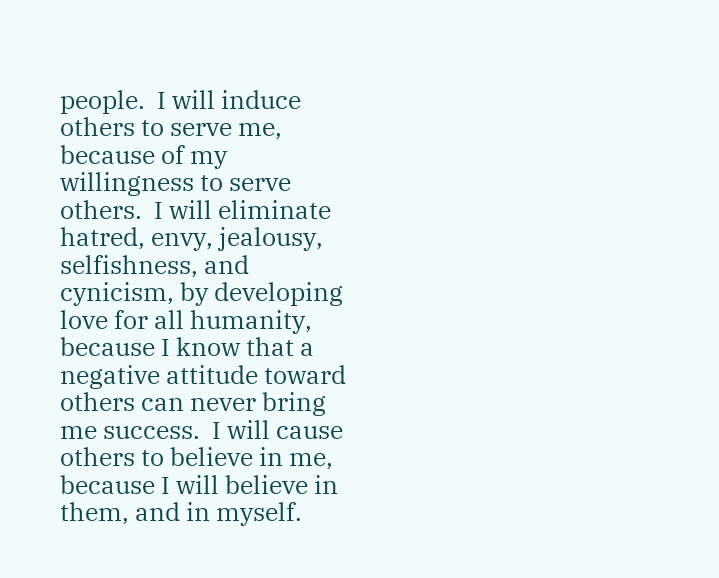people.  I will induce others to serve me, because of my willingness to serve others.  I will eliminate hatred, envy, jealousy, selfishness, and cynicism, by developing love for all humanity, because I know that a negative attitude toward others can never bring me success.  I will cause others to believe in me, because I will believe in them, and in myself.